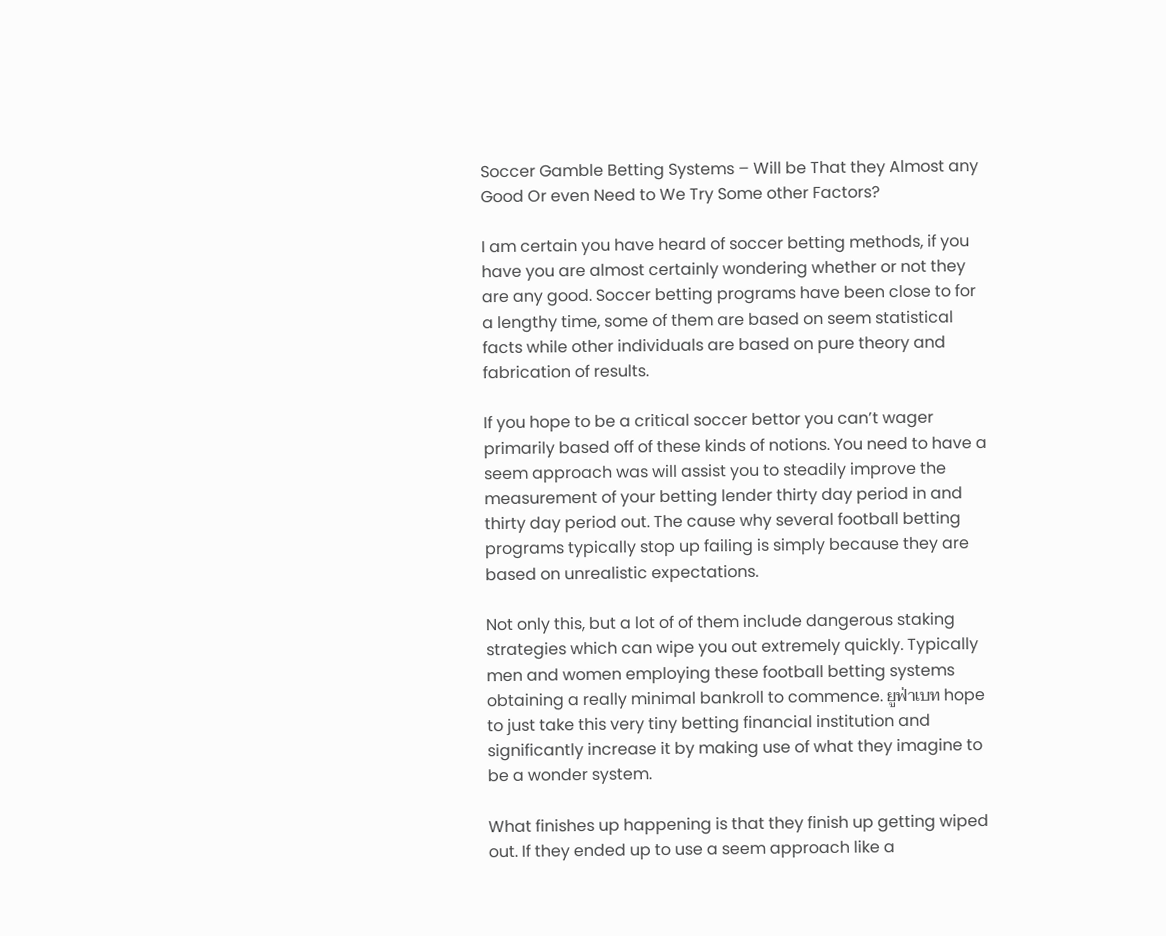Soccer Gamble Betting Systems – Will be That they Almost any Good Or even Need to We Try Some other Factors?

I am certain you have heard of soccer betting methods, if you have you are almost certainly wondering whether or not they are any good. Soccer betting programs have been close to for a lengthy time, some of them are based on seem statistical facts while other individuals are based on pure theory and fabrication of results.

If you hope to be a critical soccer bettor you can’t wager primarily based off of these kinds of notions. You need to have a seem approach was will assist you to steadily improve the measurement of your betting lender thirty day period in and thirty day period out. The cause why several football betting programs typically stop up failing is simply because they are based on unrealistic expectations.

Not only this, but a lot of of them include dangerous staking strategies which can wipe you out extremely quickly. Typically men and women employing these football betting systems obtaining a really minimal bankroll to commence. ยูฟ่าเบท hope to just take this very tiny betting financial institution and significantly increase it by making use of what they imagine to be a wonder system.

What finishes up happening is that they finish up getting wiped out. If they ended up to use a seem approach like a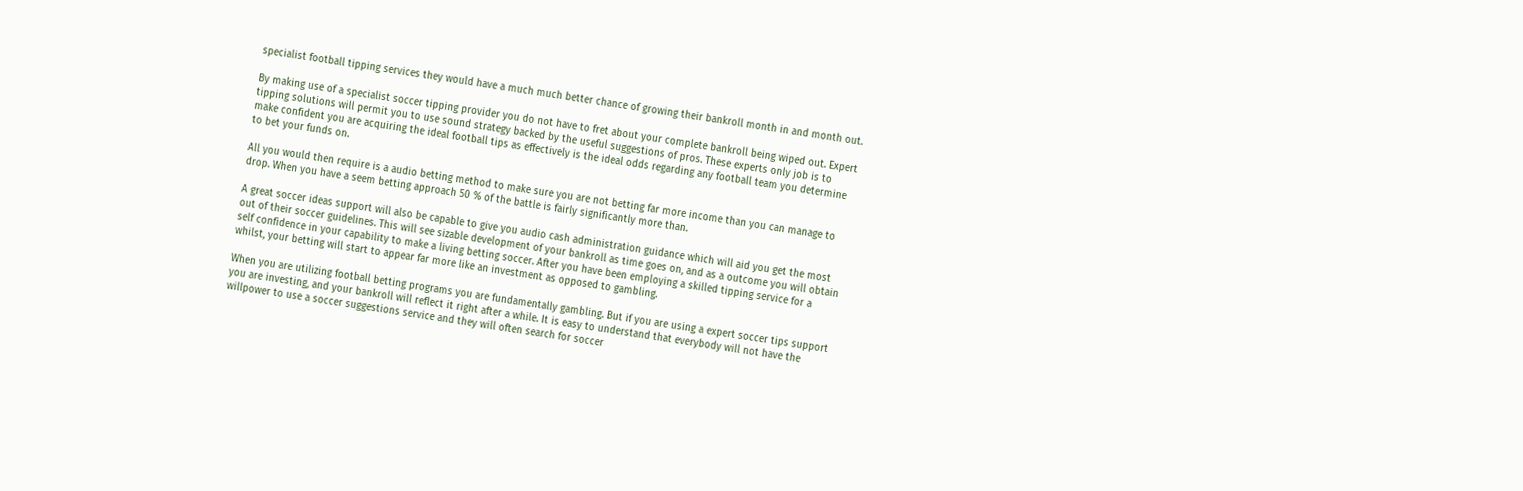specialist football tipping services they would have a much much better chance of growing their bankroll month in and month out.

By making use of a specialist soccer tipping provider you do not have to fret about your complete bankroll being wiped out. Expert tipping solutions will permit you to use sound strategy backed by the useful suggestions of pros. These experts only job is to make confident you are acquiring the ideal football tips as effectively is the ideal odds regarding any football team you determine to bet your funds on.

All you would then require is a audio betting method to make sure you are not betting far more income than you can manage to drop. When you have a seem betting approach 50 % of the battle is fairly significantly more than.

A great soccer ideas support will also be capable to give you audio cash administration guidance which will aid you get the most out of their soccer guidelines. This will see sizable development of your bankroll as time goes on, and as a outcome you will obtain self confidence in your capability to make a living betting soccer. After you have been employing a skilled tipping service for a whilst, your betting will start to appear far more like an investment as opposed to gambling.

When you are utilizing football betting programs you are fundamentally gambling. But if you are using a expert soccer tips support you are investing, and your bankroll will reflect it right after a while. It is easy to understand that everybody will not have the willpower to use a soccer suggestions service and they will often search for soccer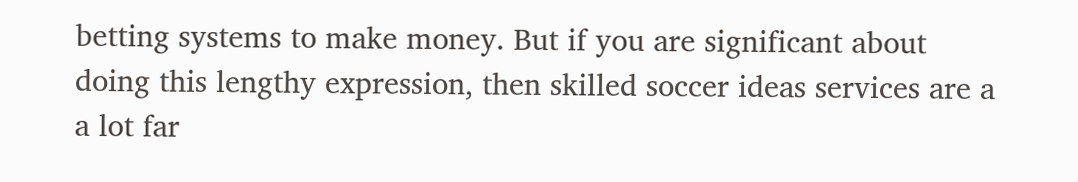betting systems to make money. But if you are significant about doing this lengthy expression, then skilled soccer ideas services are a a lot far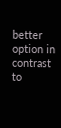better option in contrast to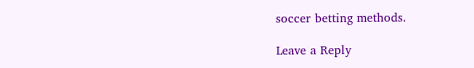soccer betting methods.

Leave a Reply